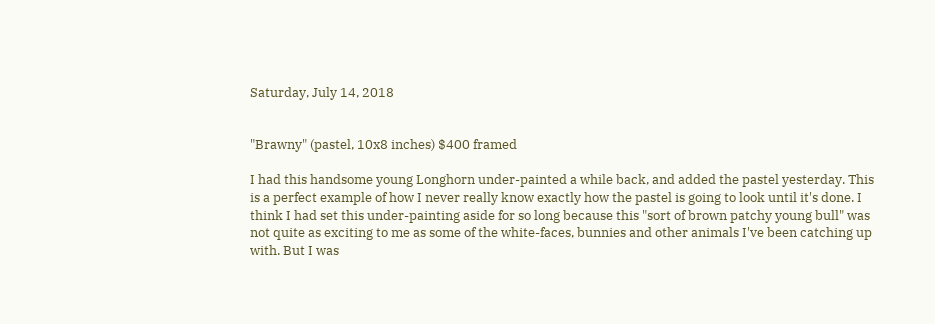Saturday, July 14, 2018


"Brawny" (pastel, 10x8 inches) $400 framed

I had this handsome young Longhorn under-painted a while back, and added the pastel yesterday. This is a perfect example of how I never really know exactly how the pastel is going to look until it's done. I think I had set this under-painting aside for so long because this "sort of brown patchy young bull" was not quite as exciting to me as some of the white-faces, bunnies and other animals I've been catching up with. But I was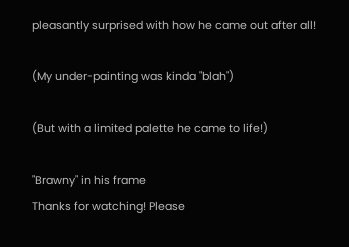pleasantly surprised with how he came out after all!

(My under-painting was kinda "blah")

(But with a limited palette he came to life!)

"Brawny" in his frame
Thanks for watching! Please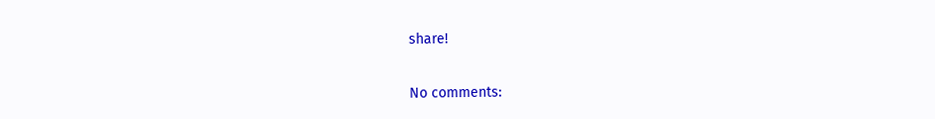share!


No comments: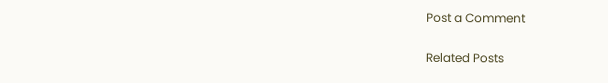Post a Comment

Related Posts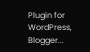Plugin for WordPress, Blogger...